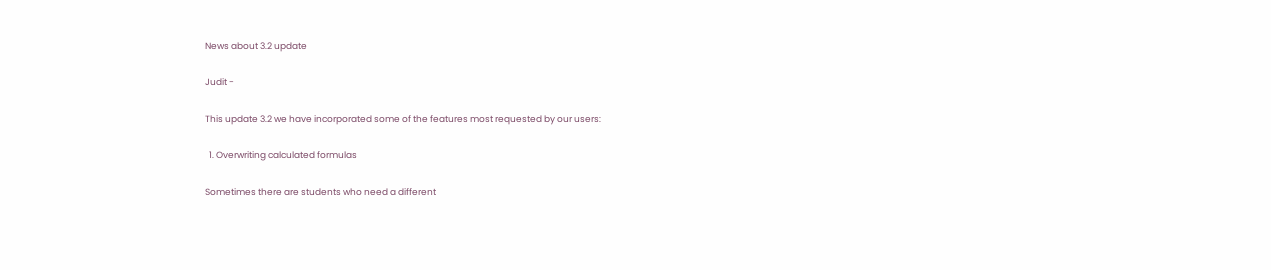News about 3.2 update

Judit -

This update 3.2 we have incorporated some of the features most requested by our users:

  1. Overwriting calculated formulas

Sometimes there are students who need a different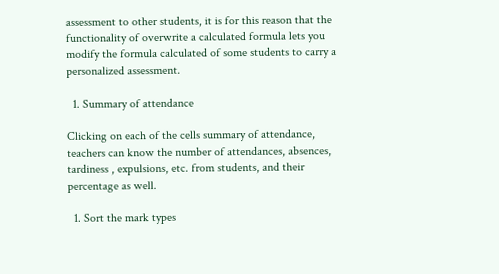assessment to other students, it is for this reason that the functionality of overwrite a calculated formula lets you modify the formula calculated of some students to carry a personalized assessment.

  1. Summary of attendance

Clicking on each of the cells summary of attendance, teachers can know the number of attendances, absences, tardiness , expulsions, etc. from students, and their percentage as well.

  1. Sort the mark types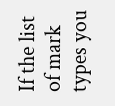If the list of mark types you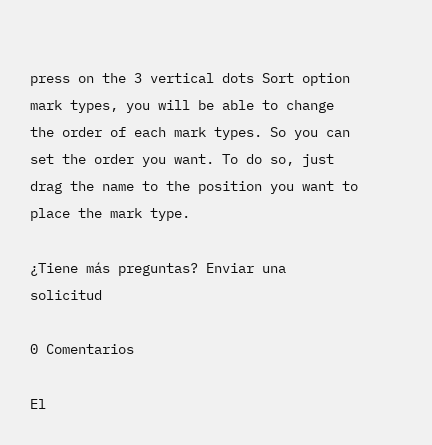press on the 3 vertical dots Sort option mark types, you will be able to change the order of each mark types. So you can set the order you want. To do so, just drag the name to the position you want to place the mark type.

¿Tiene más preguntas? Enviar una solicitud

0 Comentarios

El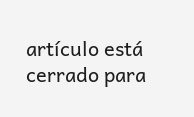artículo está cerrado para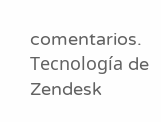comentarios.
Tecnología de Zendesk